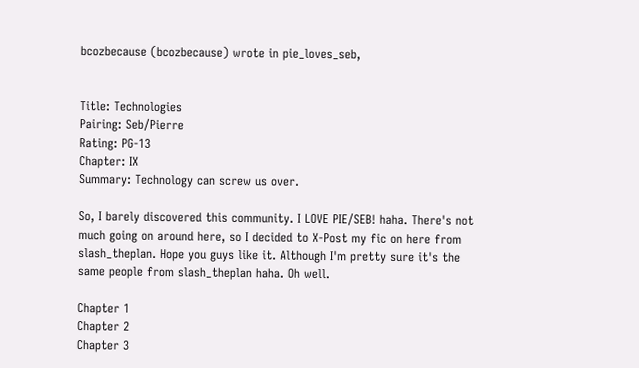bcozbecause (bcozbecause) wrote in pie_loves_seb,


Title: Technologies
Pairing: Seb/Pierre
Rating: PG-13
Chapter: IX
Summary: Technology can screw us over.

So, I barely discovered this community. I LOVE PIE/SEB! haha. There's not much going on around here, so I decided to X-Post my fic on here from slash_theplan. Hope you guys like it. Although I'm pretty sure it's the same people from slash_theplan haha. Oh well.

Chapter 1
Chapter 2
Chapter 3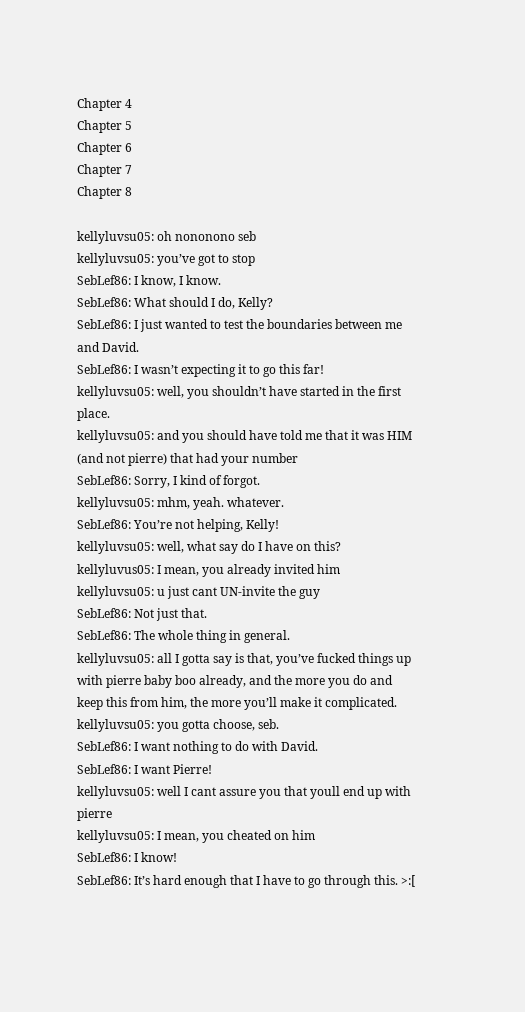Chapter 4
Chapter 5
Chapter 6
Chapter 7
Chapter 8

kellyluvsu05: oh nononono seb
kellyluvsu05: you’ve got to stop
SebLef86: I know, I know.
SebLef86: What should I do, Kelly?
SebLef86: I just wanted to test the boundaries between me and David.
SebLef86: I wasn’t expecting it to go this far!
kellyluvsu05: well, you shouldn’t have started in the first place.
kellyluvsu05: and you should have told me that it was HIM (and not pierre) that had your number
SebLef86: Sorry, I kind of forgot.
kellyluvsu05: mhm, yeah. whatever.
SebLef86: You’re not helping, Kelly!
kellyluvsu05: well, what say do I have on this?
kellyluvus05: I mean, you already invited him
kellyluvsu05: u just cant UN-invite the guy
SebLef86: Not just that.
SebLef86: The whole thing in general.
kellyluvsu05: all I gotta say is that, you’ve fucked things up with pierre baby boo already, and the more you do and keep this from him, the more you’ll make it complicated.
kellyluvsu05: you gotta choose, seb.
SebLef86: I want nothing to do with David.
SebLef86: I want Pierre!
kellyluvsu05: well I cant assure you that youll end up with pierre
kellyluvsu05: I mean, you cheated on him
SebLef86: I know!
SebLef86: It’s hard enough that I have to go through this. >:[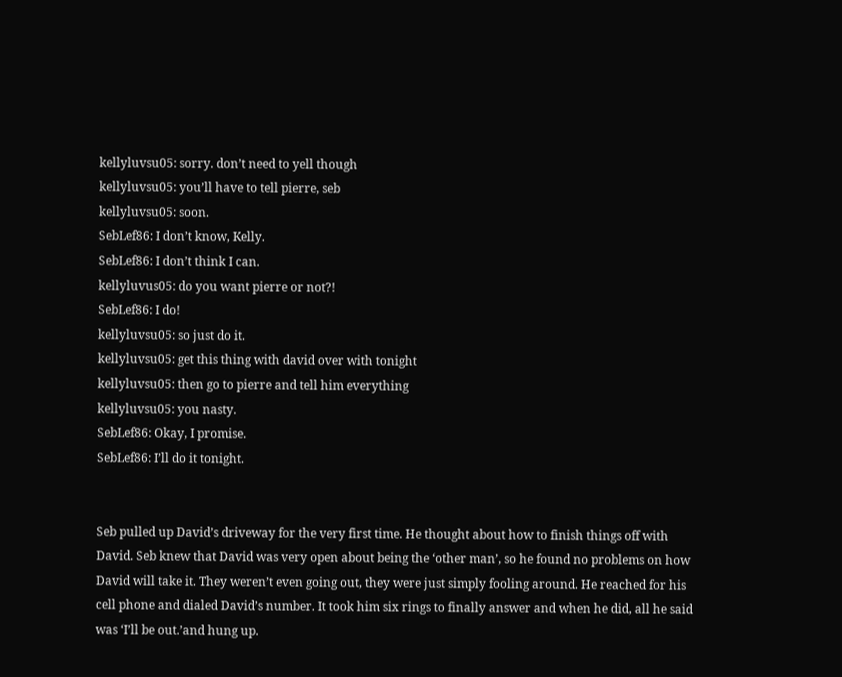kellyluvsu05: sorry. don’t need to yell though
kellyluvsu05: you’ll have to tell pierre, seb
kellyluvsu05: soon.
SebLef86: I don’t know, Kelly.
SebLef86: I don’t think I can.
kellyluvus05: do you want pierre or not?!
SebLef86: I do!
kellyluvsu05: so just do it.
kellyluvsu05: get this thing with david over with tonight
kellyluvsu05: then go to pierre and tell him everything
kellyluvsu05: you nasty.
SebLef86: Okay, I promise.
SebLef86: I’ll do it tonight.


Seb pulled up David’s driveway for the very first time. He thought about how to finish things off with David. Seb knew that David was very open about being the ‘other man’, so he found no problems on how David will take it. They weren’t even going out, they were just simply fooling around. He reached for his cell phone and dialed David’s number. It took him six rings to finally answer and when he did, all he said was ‘I’ll be out.’and hung up.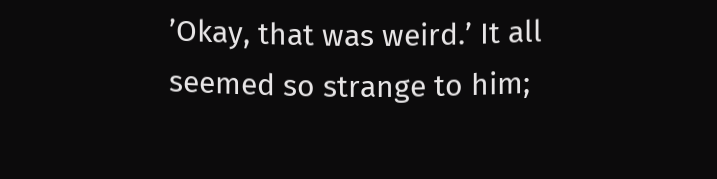’Okay, that was weird.’ It all seemed so strange to him;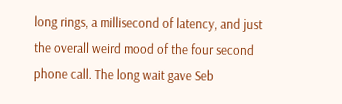long rings, a millisecond of latency, and just the overall weird mood of the four second phone call. The long wait gave Seb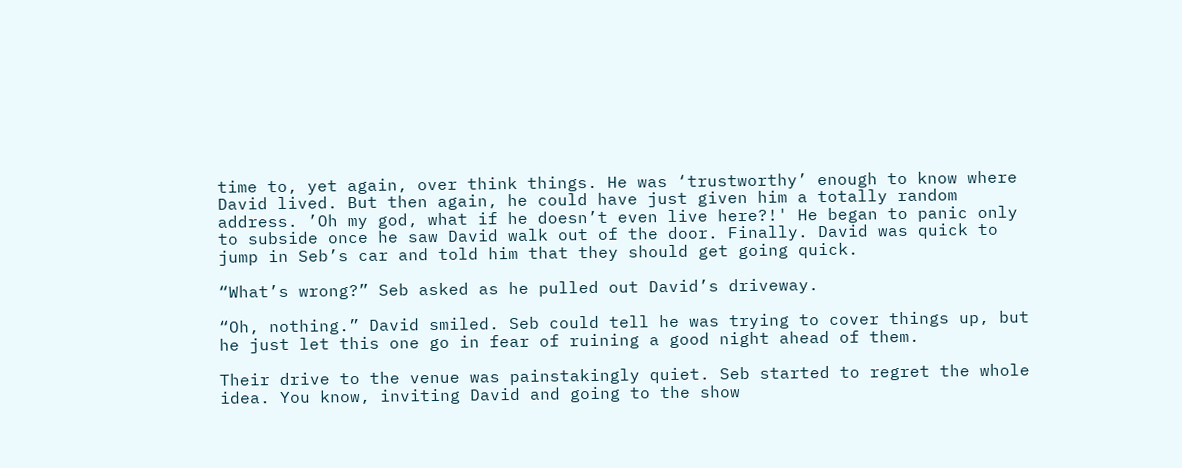time to, yet again, over think things. He was ‘trustworthy’ enough to know where David lived. But then again, he could have just given him a totally random address. ’Oh my god, what if he doesn’t even live here?!' He began to panic only to subside once he saw David walk out of the door. Finally. David was quick to jump in Seb’s car and told him that they should get going quick.

“What’s wrong?” Seb asked as he pulled out David’s driveway.

“Oh, nothing.” David smiled. Seb could tell he was trying to cover things up, but he just let this one go in fear of ruining a good night ahead of them.

Their drive to the venue was painstakingly quiet. Seb started to regret the whole idea. You know, inviting David and going to the show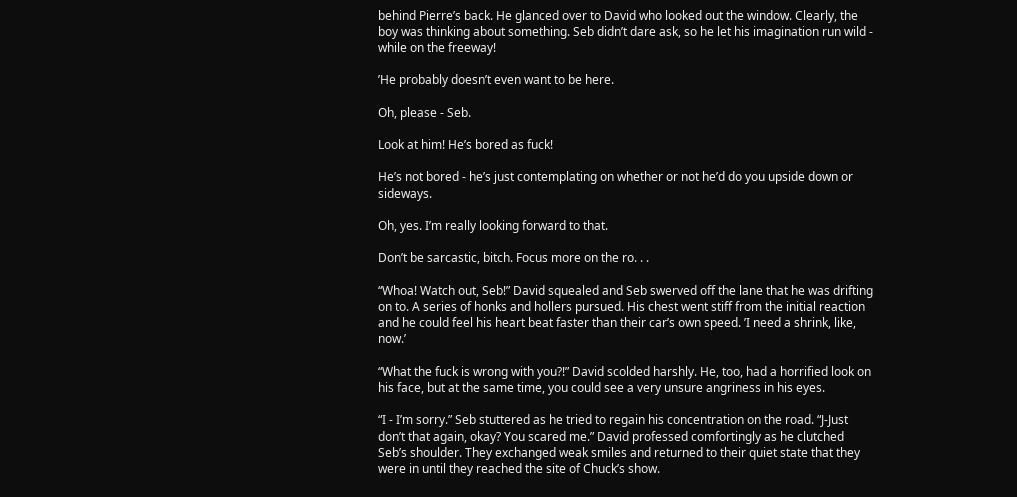behind Pierre’s back. He glanced over to David who looked out the window. Clearly, the boy was thinking about something. Seb didn’t dare ask, so he let his imagination run wild - while on the freeway!

’He probably doesn’t even want to be here.

Oh, please - Seb.

Look at him! He’s bored as fuck!

He’s not bored - he’s just contemplating on whether or not he’d do you upside down or sideways.

Oh, yes. I’m really looking forward to that.

Don’t be sarcastic, bitch. Focus more on the ro. . .

“Whoa! Watch out, Seb!” David squealed and Seb swerved off the lane that he was drifting on to. A series of honks and hollers pursued. His chest went stiff from the initial reaction and he could feel his heart beat faster than their car’s own speed. ’I need a shrink, like, now.’

“What the fuck is wrong with you?!” David scolded harshly. He, too, had a horrified look on his face, but at the same time, you could see a very unsure angriness in his eyes.

“I - I’m sorry.” Seb stuttered as he tried to regain his concentration on the road. “J-Just don’t that again, okay? You scared me.” David professed comfortingly as he clutched Seb’s shoulder. They exchanged weak smiles and returned to their quiet state that they were in until they reached the site of Chuck’s show.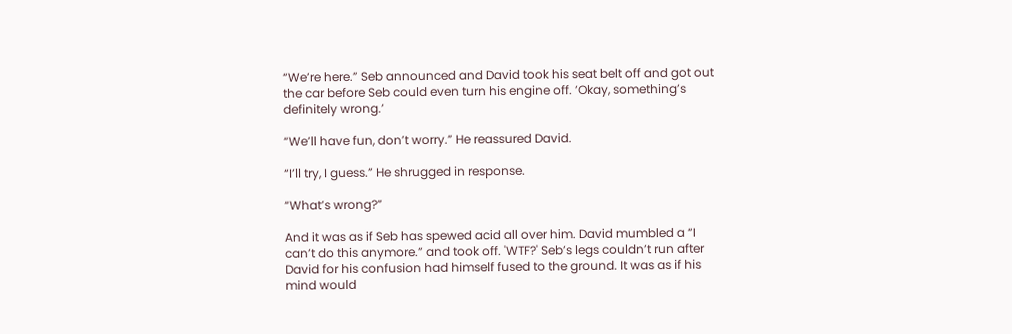“We’re here.” Seb announced and David took his seat belt off and got out the car before Seb could even turn his engine off. ’Okay, something’s definitely wrong.’

“We’ll have fun, don’t worry.” He reassured David.

“I’ll try, I guess.” He shrugged in response.

“What’s wrong?”

And it was as if Seb has spewed acid all over him. David mumbled a “I can’t do this anymore.” and took off. 'WTF?' Seb’s legs couldn’t run after David for his confusion had himself fused to the ground. It was as if his mind would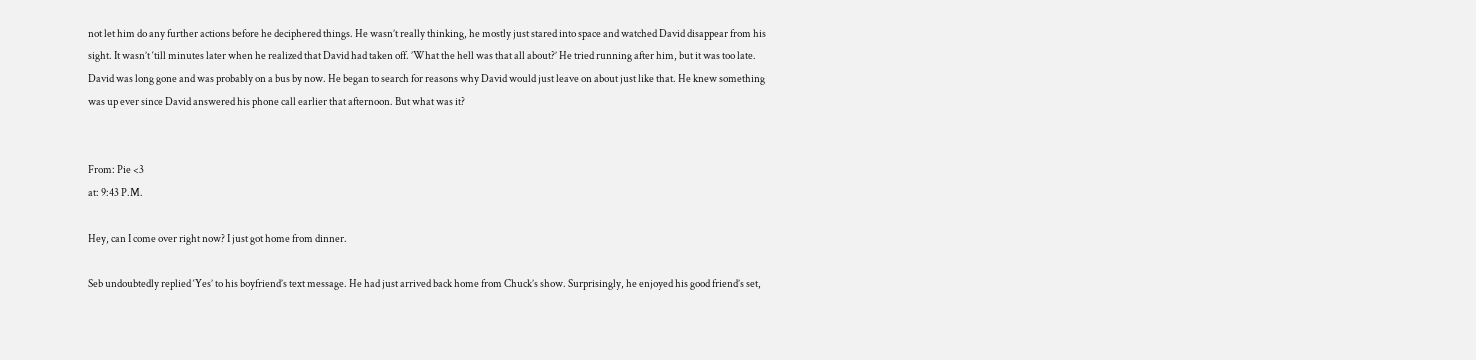not let him do any further actions before he deciphered things. He wasn’t really thinking, he mostly just stared into space and watched David disappear from his sight. It wasn’t ‘till minutes later when he realized that David had taken off. ’What the hell was that all about?’ He tried running after him, but it was too late. David was long gone and was probably on a bus by now. He began to search for reasons why David would just leave on about just like that. He knew something was up ever since David answered his phone call earlier that afternoon. But what was it?


From: Pie <3
at: 9:43 P.M.

Hey, can I come over right now? I just got home from dinner.

Seb undoubtedly replied ‘Yes’ to his boyfriend’s text message. He had just arrived back home from Chuck’s show. Surprisingly, he enjoyed his good friend’s set,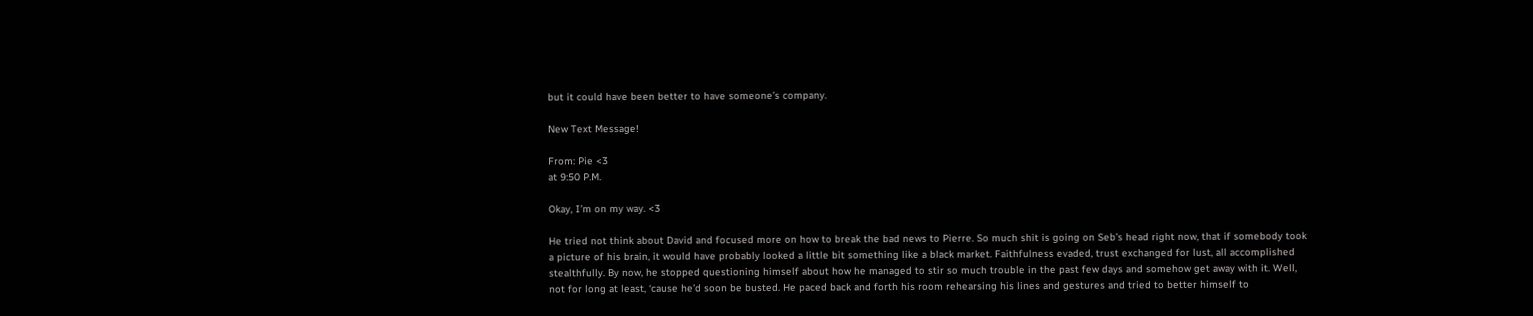but it could have been better to have someone’s company.

New Text Message!

From: Pie <3
at 9:50 P.M.

Okay, I’m on my way. <3

He tried not think about David and focused more on how to break the bad news to Pierre. So much shit is going on Seb’s head right now, that if somebody took a picture of his brain, it would have probably looked a little bit something like a black market. Faithfulness evaded, trust exchanged for lust, all accomplished stealthfully. By now, he stopped questioning himself about how he managed to stir so much trouble in the past few days and somehow get away with it. Well, not for long at least, ‘cause he’d soon be busted. He paced back and forth his room rehearsing his lines and gestures and tried to better himself to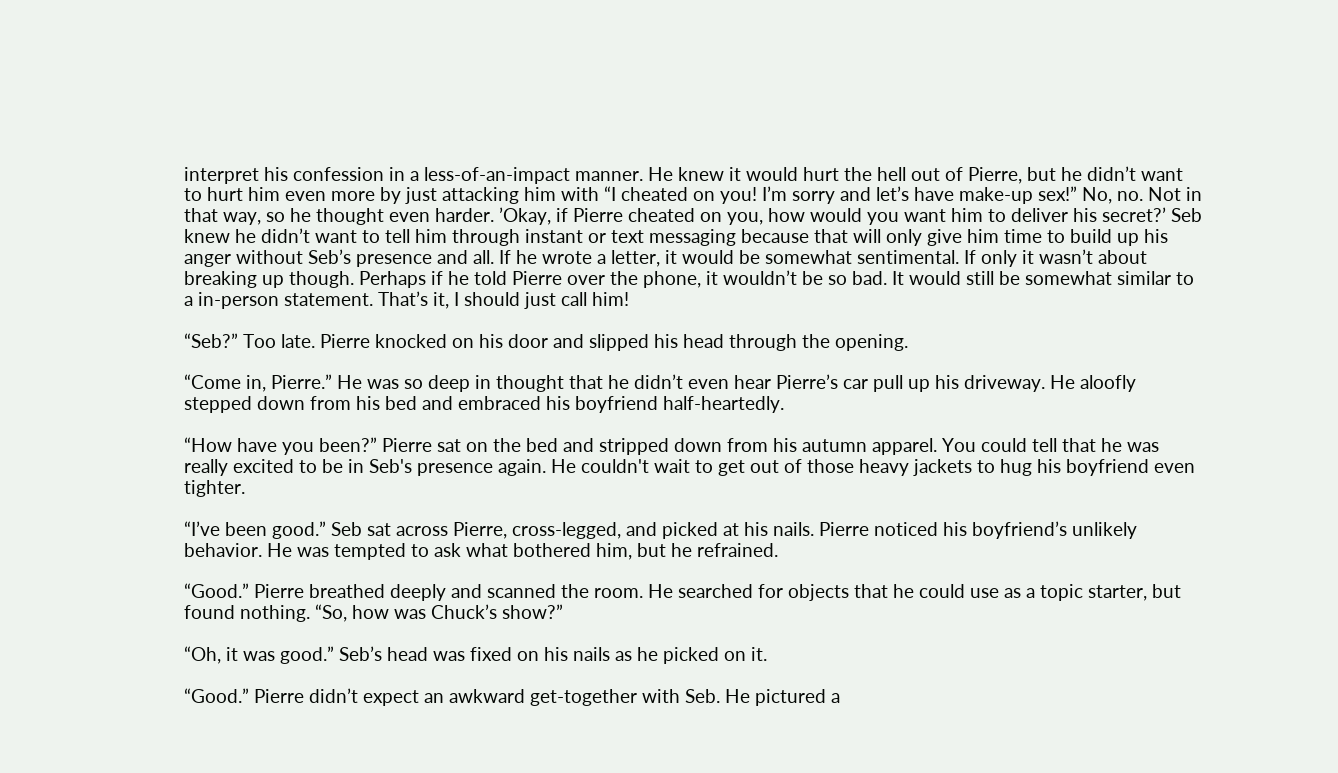interpret his confession in a less-of-an-impact manner. He knew it would hurt the hell out of Pierre, but he didn’t want to hurt him even more by just attacking him with “I cheated on you! I’m sorry and let’s have make-up sex!” No, no. Not in that way, so he thought even harder. ’Okay, if Pierre cheated on you, how would you want him to deliver his secret?’ Seb knew he didn’t want to tell him through instant or text messaging because that will only give him time to build up his anger without Seb’s presence and all. If he wrote a letter, it would be somewhat sentimental. If only it wasn’t about breaking up though. Perhaps if he told Pierre over the phone, it wouldn’t be so bad. It would still be somewhat similar to a in-person statement. That’s it, I should just call him!

“Seb?” Too late. Pierre knocked on his door and slipped his head through the opening.

“Come in, Pierre.” He was so deep in thought that he didn’t even hear Pierre’s car pull up his driveway. He aloofly stepped down from his bed and embraced his boyfriend half-heartedly.

“How have you been?” Pierre sat on the bed and stripped down from his autumn apparel. You could tell that he was really excited to be in Seb's presence again. He couldn't wait to get out of those heavy jackets to hug his boyfriend even tighter.

“I’ve been good.” Seb sat across Pierre, cross-legged, and picked at his nails. Pierre noticed his boyfriend’s unlikely behavior. He was tempted to ask what bothered him, but he refrained.

“Good.” Pierre breathed deeply and scanned the room. He searched for objects that he could use as a topic starter, but found nothing. “So, how was Chuck’s show?”

“Oh, it was good.” Seb’s head was fixed on his nails as he picked on it.

“Good.” Pierre didn’t expect an awkward get-together with Seb. He pictured a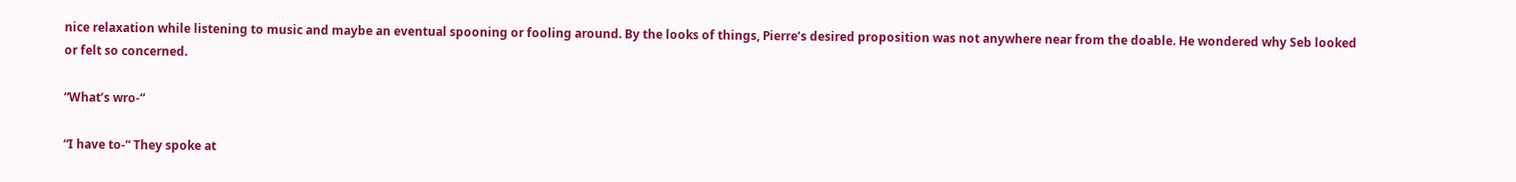nice relaxation while listening to music and maybe an eventual spooning or fooling around. By the looks of things, Pierre’s desired proposition was not anywhere near from the doable. He wondered why Seb looked or felt so concerned.

“What’s wro-“

“I have to-“ They spoke at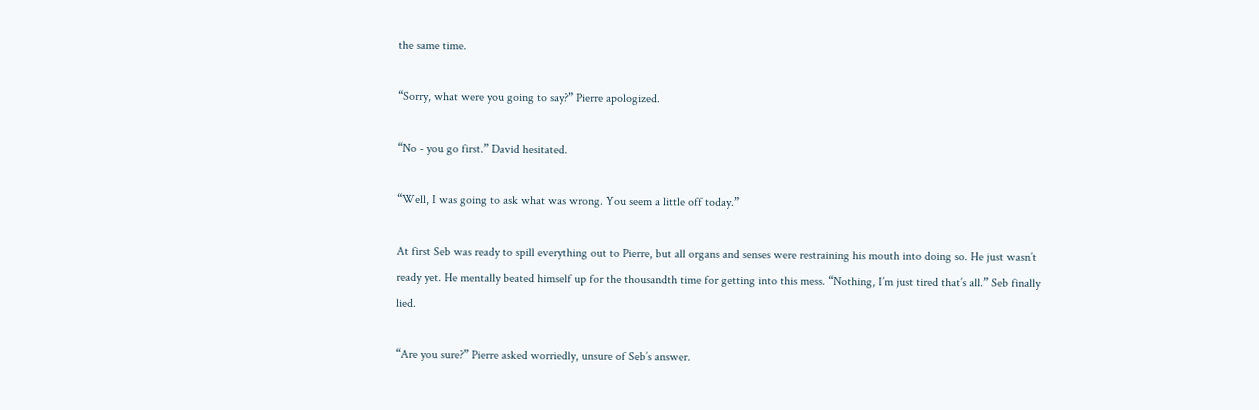the same time.

“Sorry, what were you going to say?” Pierre apologized.

“No - you go first.” David hesitated.

“Well, I was going to ask what was wrong. You seem a little off today.”

At first Seb was ready to spill everything out to Pierre, but all organs and senses were restraining his mouth into doing so. He just wasn’t ready yet. He mentally beated himself up for the thousandth time for getting into this mess. “Nothing, I’m just tired that’s all.” Seb finally lied.

“Are you sure?” Pierre asked worriedly, unsure of Seb’s answer.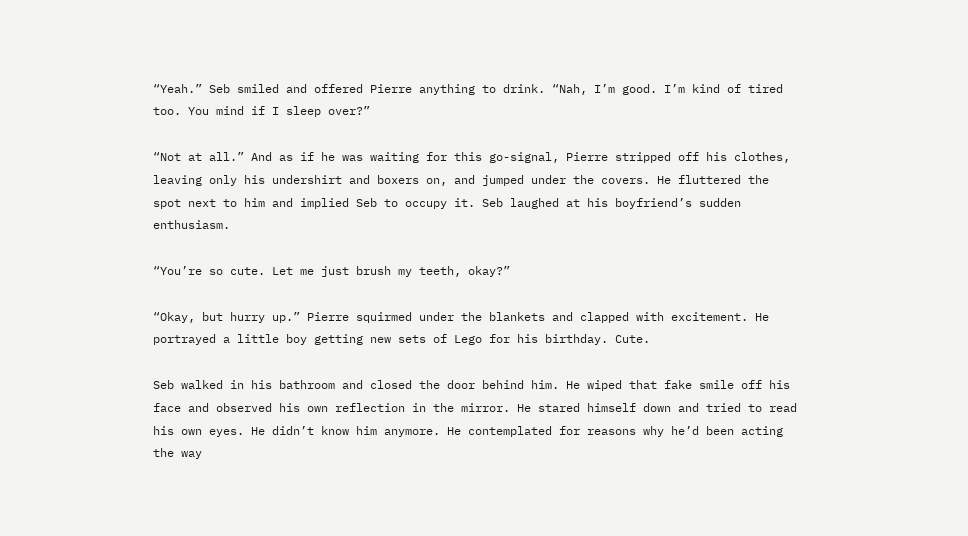“Yeah.” Seb smiled and offered Pierre anything to drink. “Nah, I’m good. I’m kind of tired too. You mind if I sleep over?”

“Not at all.” And as if he was waiting for this go-signal, Pierre stripped off his clothes, leaving only his undershirt and boxers on, and jumped under the covers. He fluttered the spot next to him and implied Seb to occupy it. Seb laughed at his boyfriend’s sudden enthusiasm.

“You’re so cute. Let me just brush my teeth, okay?”

“Okay, but hurry up.” Pierre squirmed under the blankets and clapped with excitement. He portrayed a little boy getting new sets of Lego for his birthday. Cute.

Seb walked in his bathroom and closed the door behind him. He wiped that fake smile off his face and observed his own reflection in the mirror. He stared himself down and tried to read his own eyes. He didn’t know him anymore. He contemplated for reasons why he’d been acting the way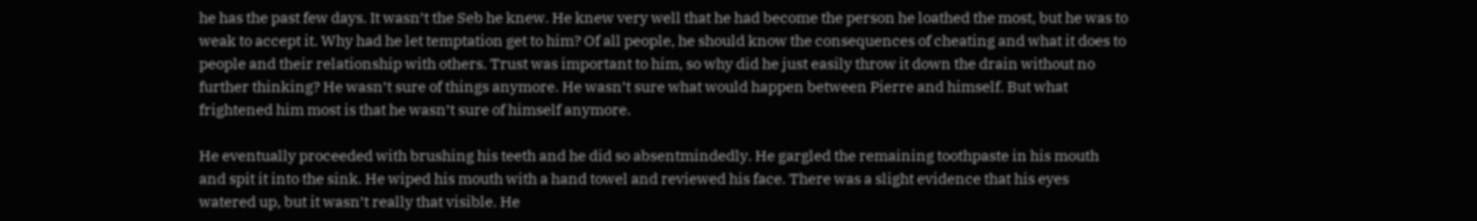he has the past few days. It wasn’t the Seb he knew. He knew very well that he had become the person he loathed the most, but he was to weak to accept it. Why had he let temptation get to him? Of all people, he should know the consequences of cheating and what it does to people and their relationship with others. Trust was important to him, so why did he just easily throw it down the drain without no further thinking? He wasn’t sure of things anymore. He wasn’t sure what would happen between Pierre and himself. But what frightened him most is that he wasn’t sure of himself anymore.

He eventually proceeded with brushing his teeth and he did so absentmindedly. He gargled the remaining toothpaste in his mouth and spit it into the sink. He wiped his mouth with a hand towel and reviewed his face. There was a slight evidence that his eyes watered up, but it wasn’t really that visible. He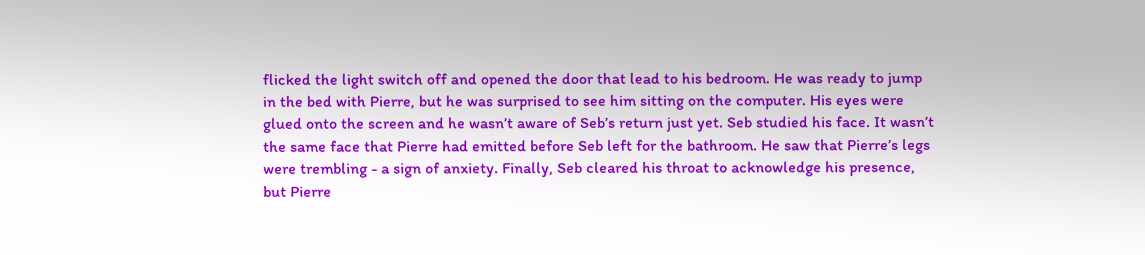flicked the light switch off and opened the door that lead to his bedroom. He was ready to jump in the bed with Pierre, but he was surprised to see him sitting on the computer. His eyes were glued onto the screen and he wasn’t aware of Seb’s return just yet. Seb studied his face. It wasn’t the same face that Pierre had emitted before Seb left for the bathroom. He saw that Pierre’s legs were trembling - a sign of anxiety. Finally, Seb cleared his throat to acknowledge his presence, but Pierre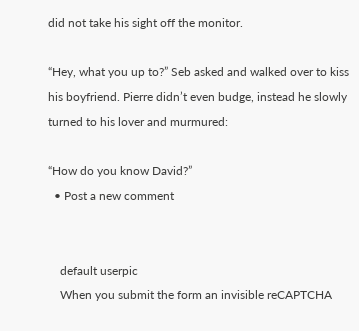did not take his sight off the monitor.

“Hey, what you up to?” Seb asked and walked over to kiss his boyfriend. Pierre didn’t even budge, instead he slowly turned to his lover and murmured:

“How do you know David?”
  • Post a new comment


    default userpic
    When you submit the form an invisible reCAPTCHA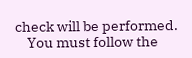check will be performed.
    You must follow the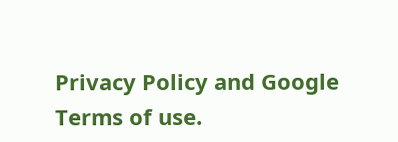Privacy Policy and Google Terms of use.